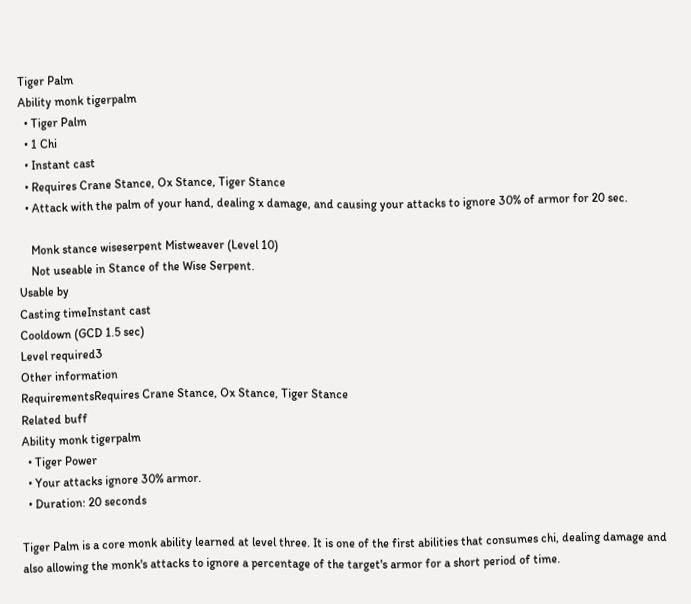Tiger Palm
Ability monk tigerpalm
  • Tiger Palm
  • 1 Chi
  • Instant cast
  • Requires Crane Stance, Ox Stance, Tiger Stance
  • Attack with the palm of your hand, dealing x damage, and causing your attacks to ignore 30% of armor for 20 sec.

    Monk stance wiseserpent Mistweaver (Level 10)
    Not useable in Stance of the Wise Serpent.
Usable by
Casting timeInstant cast
Cooldown (GCD 1.5 sec)
Level required3
Other information
RequirementsRequires Crane Stance, Ox Stance, Tiger Stance
Related buff
Ability monk tigerpalm
  • Tiger Power
  • Your attacks ignore 30% armor.
  • Duration: 20 seconds

Tiger Palm is a core monk ability learned at level three. It is one of the first abilities that consumes chi, dealing damage and also allowing the monk's attacks to ignore a percentage of the target's armor for a short period of time.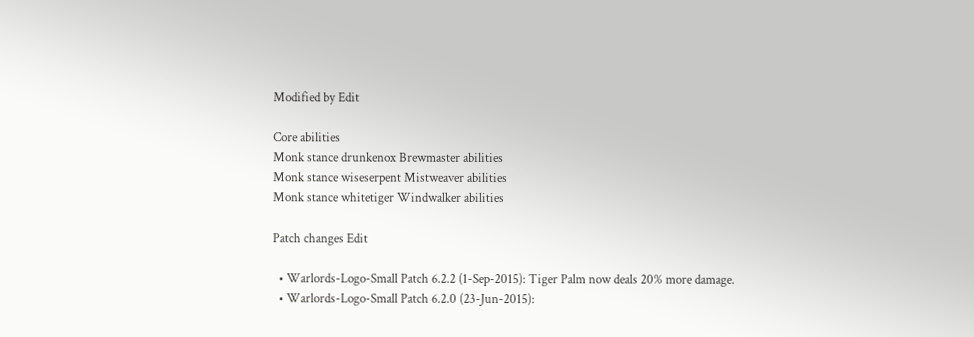Modified by Edit

Core abilities
Monk stance drunkenox Brewmaster abilities
Monk stance wiseserpent Mistweaver abilities
Monk stance whitetiger Windwalker abilities

Patch changes Edit

  • Warlords-Logo-Small Patch 6.2.2 (1-Sep-2015): Tiger Palm now deals 20% more damage.
  • Warlords-Logo-Small Patch 6.2.0 (23-Jun-2015):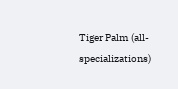Tiger Palm (all-specializations)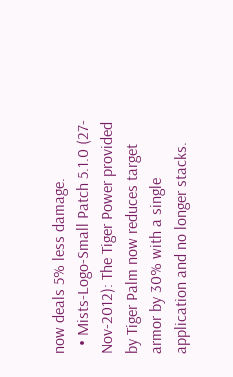now deals 5% less damage.
  • Mists-Logo-Small Patch 5.1.0 (27-Nov-2012): The Tiger Power provided by Tiger Palm now reduces target armor by 30% with a single application and no longer stacks.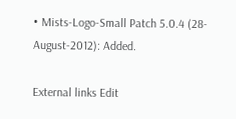• Mists-Logo-Small Patch 5.0.4 (28-August-2012): Added.

External links Edit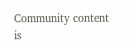Community content is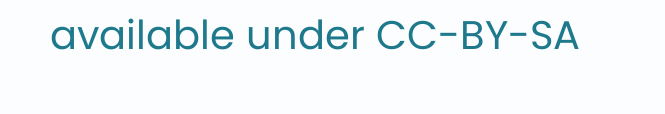available under CC-BY-SA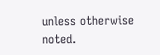unless otherwise noted.